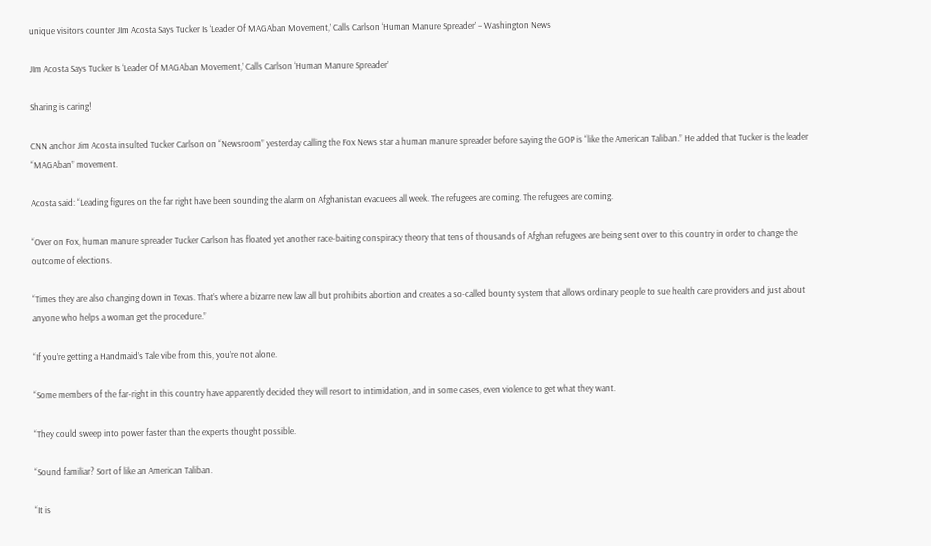unique visitors counter JIm Acosta Says Tucker Is ‘Leader Of MAGAban Movement,’ Calls Carlson ‘Human Manure Spreader’ – Washington News

JIm Acosta Says Tucker Is ‘Leader Of MAGAban Movement,’ Calls Carlson ‘Human Manure Spreader’

Sharing is caring!

CNN anchor Jim Acosta insulted Tucker Carlson on “Newsroom” yesterday calling the Fox News star a human manure spreader before saying the GOP is “like the American Taliban.” He added that Tucker is the leader “MAGAban” movement.

Acosta said: “Leading figures on the far right have been sounding the alarm on Afghanistan evacuees all week. The refugees are coming. The refugees are coming.

“Over on Fox, human manure spreader Tucker Carlson has floated yet another race-baiting conspiracy theory that tens of thousands of Afghan refugees are being sent over to this country in order to change the outcome of elections.

“Times they are also changing down in Texas. That’s where a bizarre new law all but prohibits abortion and creates a so-called bounty system that allows ordinary people to sue health care providers and just about anyone who helps a woman get the procedure.”

“If you’re getting a Handmaid’s Tale vibe from this, you’re not alone.

“Some members of the far-right in this country have apparently decided they will resort to intimidation, and in some cases, even violence to get what they want.

“They could sweep into power faster than the experts thought possible.

“Sound familiar? Sort of like an American Taliban.

“It is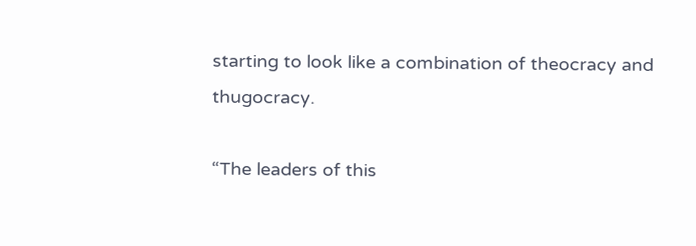starting to look like a combination of theocracy and thugocracy.

“The leaders of this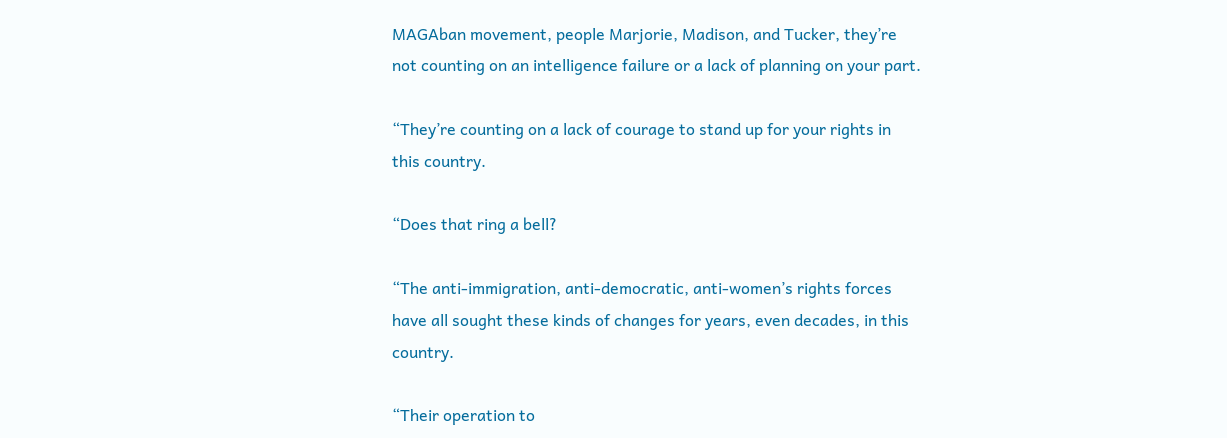MAGAban movement, people Marjorie, Madison, and Tucker, they’re not counting on an intelligence failure or a lack of planning on your part.

“They’re counting on a lack of courage to stand up for your rights in this country.

“Does that ring a bell?

“The anti-immigration, anti-democratic, anti-women’s rights forces have all sought these kinds of changes for years, even decades, in this country.

“Their operation to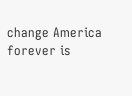change America forever is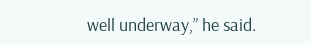well underway,” he said.